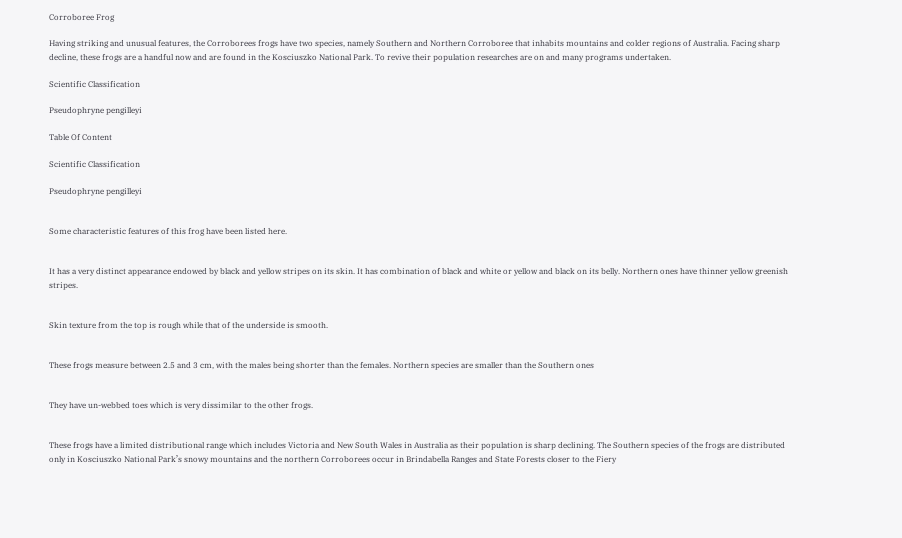Corroboree Frog

Having striking and unusual features, the Corroborees frogs have two species, namely Southern and Northern Corroboree that inhabits mountains and colder regions of Australia. Facing sharp decline, these frogs are a handful now and are found in the Kosciuszko National Park. To revive their population researches are on and many programs undertaken.

Scientific Classification

Pseudophryne pengilleyi

Table Of Content

Scientific Classification

Pseudophryne pengilleyi


Some characteristic features of this frog have been listed here.


It has a very distinct appearance endowed by black and yellow stripes on its skin. It has combination of black and white or yellow and black on its belly. Northern ones have thinner yellow greenish stripes.


Skin texture from the top is rough while that of the underside is smooth.


These frogs measure between 2.5 and 3 cm, with the males being shorter than the females. Northern species are smaller than the Southern ones


They have un-webbed toes which is very dissimilar to the other frogs.


These frogs have a limited distributional range which includes Victoria and New South Wales in Australia as their population is sharp declining. The Southern species of the frogs are distributed only in Kosciuszko National Park’s snowy mountains and the northern Corroborees occur in Brindabella Ranges and State Forests closer to the Fiery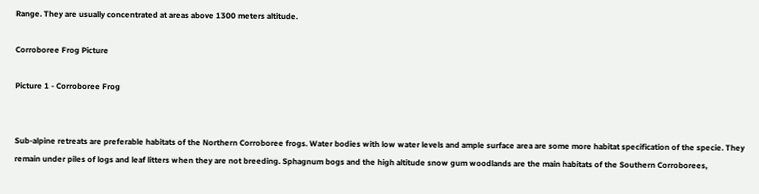Range. They are usually concentrated at areas above 1300 meters altitude.

Corroboree Frog Picture

Picture 1 - Corroboree Frog


Sub-alpine retreats are preferable habitats of the Northern Corroboree frogs. Water bodies with low water levels and ample surface area are some more habitat specification of the specie. They remain under piles of logs and leaf litters when they are not breeding. Sphagnum bogs and the high altitude snow gum woodlands are the main habitats of the Southern Corroborees,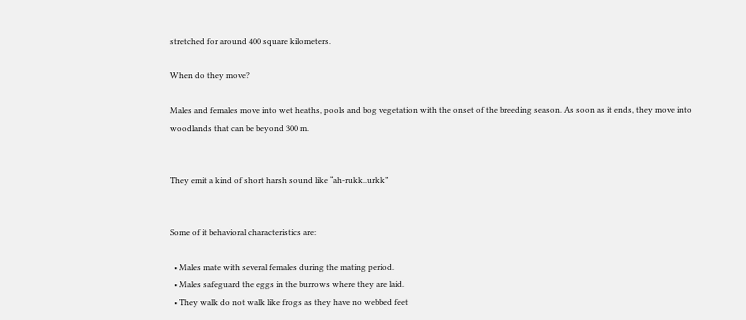stretched for around 400 square kilometers.

When do they move?

Males and females move into wet heaths, pools and bog vegetation with the onset of the breeding season. As soon as it ends, they move into woodlands that can be beyond 300 m.


They emit a kind of short harsh sound like “ah-rukk..urkk”


Some of it behavioral characteristics are:

  • Males mate with several females during the mating period.
  • Males safeguard the eggs in the burrows where they are laid.
  • They walk do not walk like frogs as they have no webbed feet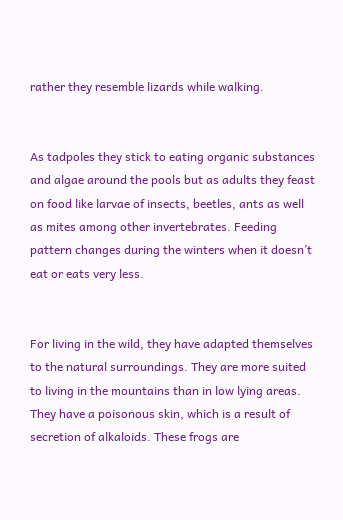rather they resemble lizards while walking.


As tadpoles they stick to eating organic substances and algae around the pools but as adults they feast on food like larvae of insects, beetles, ants as well as mites among other invertebrates. Feeding pattern changes during the winters when it doesn’t eat or eats very less.


For living in the wild, they have adapted themselves to the natural surroundings. They are more suited to living in the mountains than in low lying areas. They have a poisonous skin, which is a result of secretion of alkaloids. These frogs are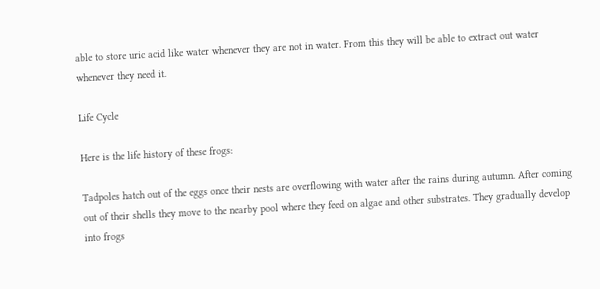able to store uric acid like water whenever they are not in water. From this they will be able to extract out water whenever they need it.

Life Cycle

Here is the life history of these frogs:

Tadpoles hatch out of the eggs once their nests are overflowing with water after the rains during autumn. After coming out of their shells they move to the nearby pool where they feed on algae and other substrates. They gradually develop into frogs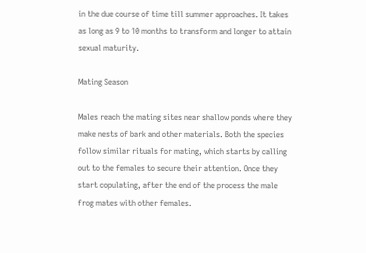in the due course of time till summer approaches. It takes as long as 9 to 10 months to transform and longer to attain sexual maturity.

Mating Season

Males reach the mating sites near shallow ponds where they make nests of bark and other materials. Both the species follow similar rituals for mating, which starts by calling out to the females to secure their attention. Once they start copulating, after the end of the process the male frog mates with other females.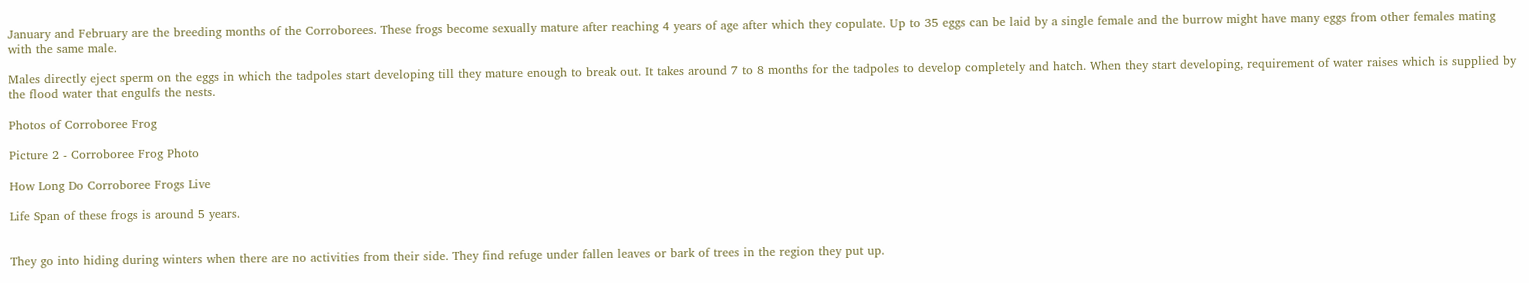January and February are the breeding months of the Corroborees. These frogs become sexually mature after reaching 4 years of age after which they copulate. Up to 35 eggs can be laid by a single female and the burrow might have many eggs from other females mating with the same male.

Males directly eject sperm on the eggs in which the tadpoles start developing till they mature enough to break out. It takes around 7 to 8 months for the tadpoles to develop completely and hatch. When they start developing, requirement of water raises which is supplied by the flood water that engulfs the nests.

Photos of Corroboree Frog

Picture 2 - Corroboree Frog Photo

How Long Do Corroboree Frogs Live

Life Span of these frogs is around 5 years.


They go into hiding during winters when there are no activities from their side. They find refuge under fallen leaves or bark of trees in the region they put up.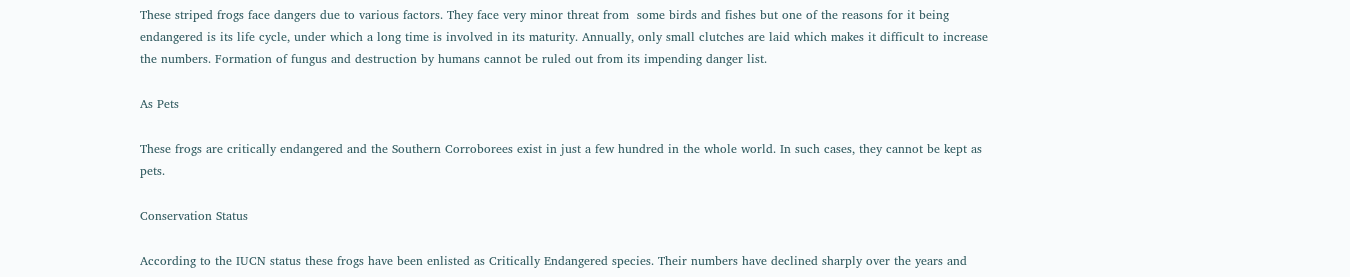These striped frogs face dangers due to various factors. They face very minor threat from  some birds and fishes but one of the reasons for it being endangered is its life cycle, under which a long time is involved in its maturity. Annually, only small clutches are laid which makes it difficult to increase the numbers. Formation of fungus and destruction by humans cannot be ruled out from its impending danger list.

As Pets

These frogs are critically endangered and the Southern Corroborees exist in just a few hundred in the whole world. In such cases, they cannot be kept as pets.

Conservation Status

According to the IUCN status these frogs have been enlisted as Critically Endangered species. Their numbers have declined sharply over the years and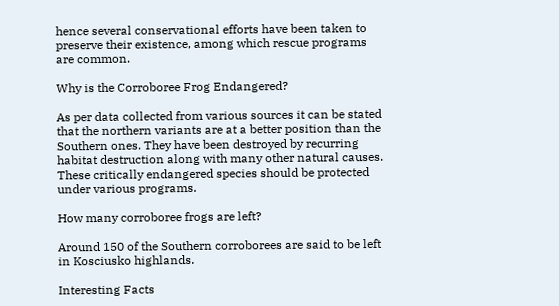hence several conservational efforts have been taken to preserve their existence, among which rescue programs are common.

Why is the Corroboree Frog Endangered?

As per data collected from various sources it can be stated that the northern variants are at a better position than the Southern ones. They have been destroyed by recurring habitat destruction along with many other natural causes. These critically endangered species should be protected under various programs.

How many corroboree frogs are left?

Around 150 of the Southern corroborees are said to be left in Kosciusko highlands.

Interesting Facts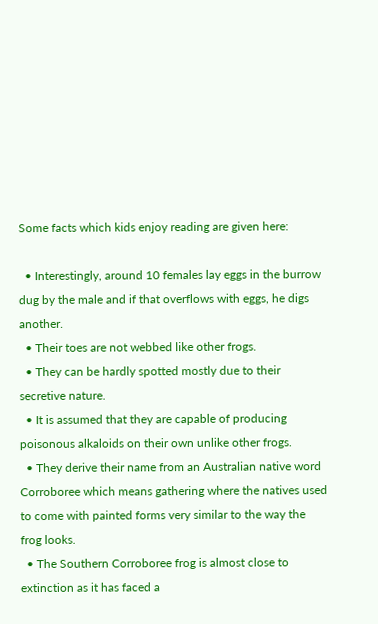Some facts which kids enjoy reading are given here:

  • Interestingly, around 10 females lay eggs in the burrow dug by the male and if that overflows with eggs, he digs another.
  • Their toes are not webbed like other frogs.
  • They can be hardly spotted mostly due to their secretive nature.
  • It is assumed that they are capable of producing poisonous alkaloids on their own unlike other frogs.
  • They derive their name from an Australian native word Corroboree which means gathering where the natives used to come with painted forms very similar to the way the frog looks.
  • The Southern Corroboree frog is almost close to extinction as it has faced a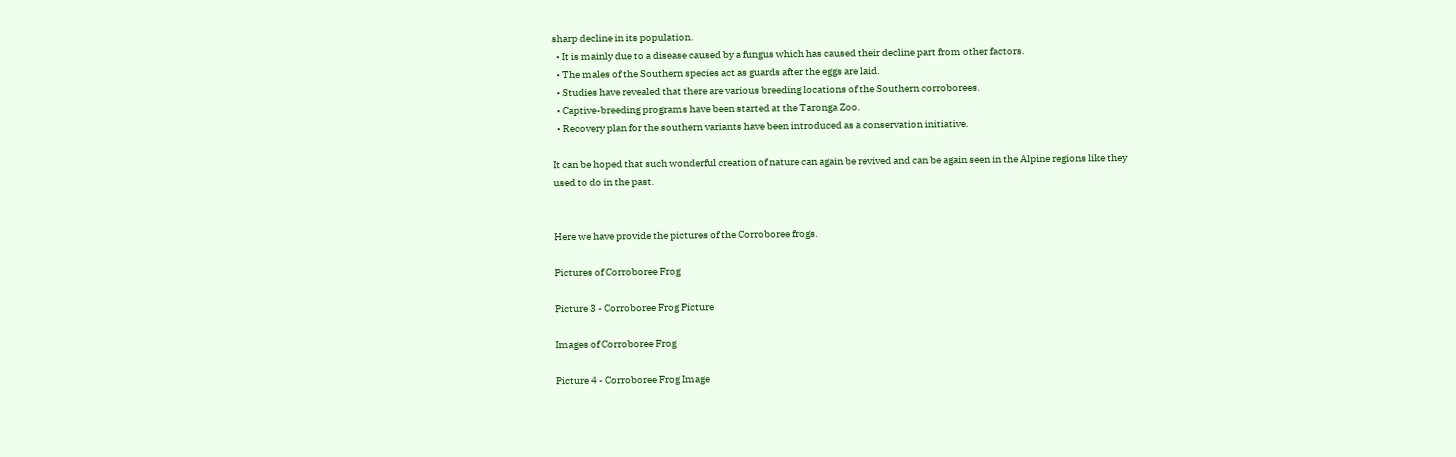sharp decline in its population.
  • It is mainly due to a disease caused by a fungus which has caused their decline part from other factors.
  • The males of the Southern species act as guards after the eggs are laid.
  • Studies have revealed that there are various breeding locations of the Southern corroborees.
  • Captive-breeding programs have been started at the Taronga Zoo.
  • Recovery plan for the southern variants have been introduced as a conservation initiative.

It can be hoped that such wonderful creation of nature can again be revived and can be again seen in the Alpine regions like they used to do in the past.


Here we have provide the pictures of the Corroboree frogs.

Pictures of Corroboree Frog

Picture 3 - Corroboree Frog Picture

Images of Corroboree Frog

Picture 4 - Corroboree Frog Image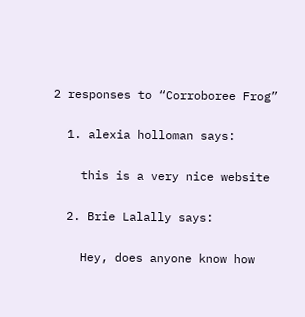2 responses to “Corroboree Frog”

  1. alexia holloman says:

    this is a very nice website

  2. Brie Lalally says:

    Hey, does anyone know how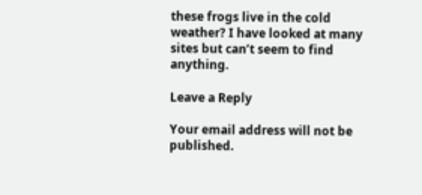these frogs live in the cold weather? I have looked at many sites but can’t seem to find anything.

Leave a Reply

Your email address will not be published.